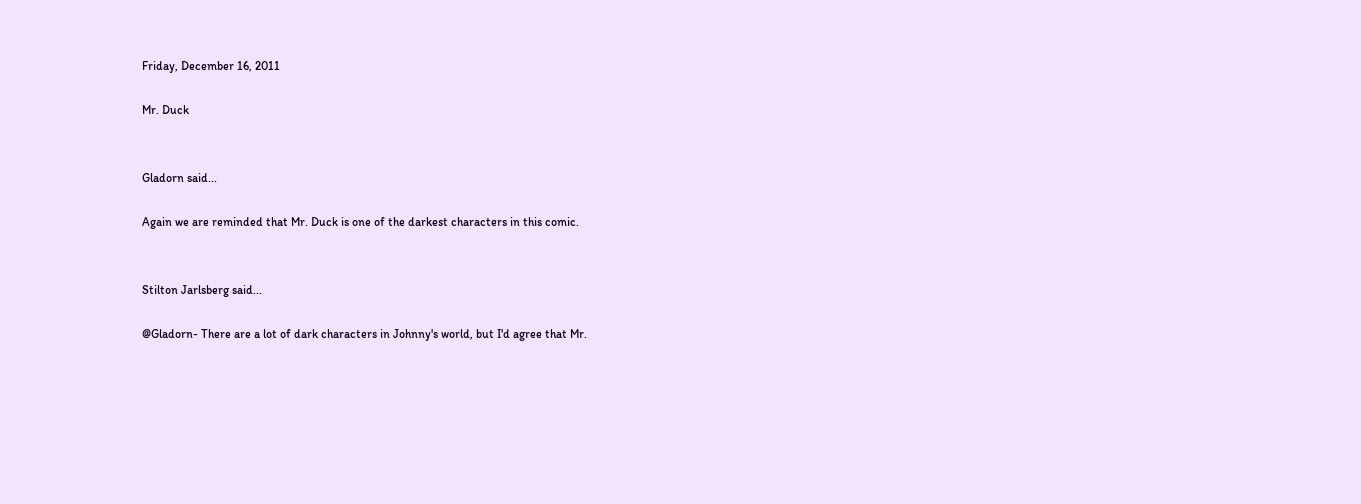Friday, December 16, 2011

Mr. Duck


Gladorn said...

Again we are reminded that Mr. Duck is one of the darkest characters in this comic.


Stilton Jarlsberg said...

@Gladorn- There are a lot of dark characters in Johnny's world, but I'd agree that Mr.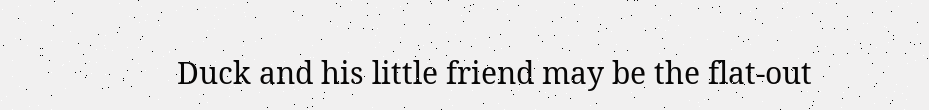Duck and his little friend may be the flat-out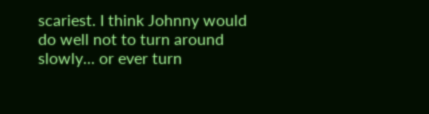scariest. I think Johnny would do well not to turn around slowly... or ever turn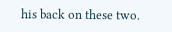his back on these two.